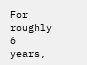For roughly 6 years,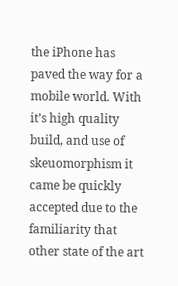the iPhone has paved the way for a mobile world. With it’s high quality build, and use of skeuomorphism it came be quickly accepted due to the familiarity that other state of the art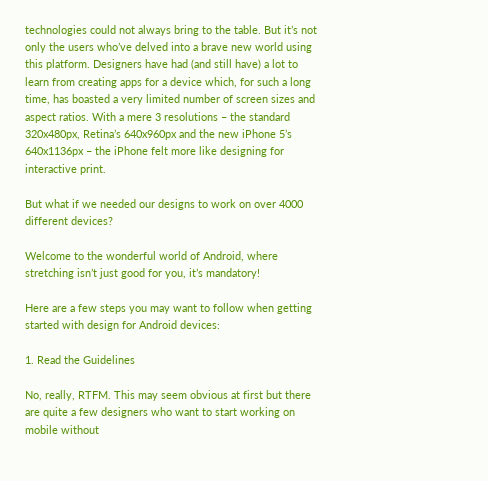technologies could not always bring to the table. But it’s not only the users who’ve delved into a brave new world using this platform. Designers have had (and still have) a lot to learn from creating apps for a device which, for such a long time, has boasted a very limited number of screen sizes and aspect ratios. With a mere 3 resolutions – the standard 320x480px, Retina’s 640x960px and the new iPhone 5’s 640x1136px – the iPhone felt more like designing for interactive print.

But what if we needed our designs to work on over 4000 different devices?

Welcome to the wonderful world of Android, where stretching isn’t just good for you, it’s mandatory!

Here are a few steps you may want to follow when getting started with design for Android devices:

1. Read the Guidelines

No, really, RTFM. This may seem obvious at first but there are quite a few designers who want to start working on mobile without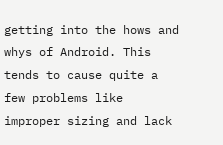getting into the hows and whys of Android. This tends to cause quite a few problems like improper sizing and lack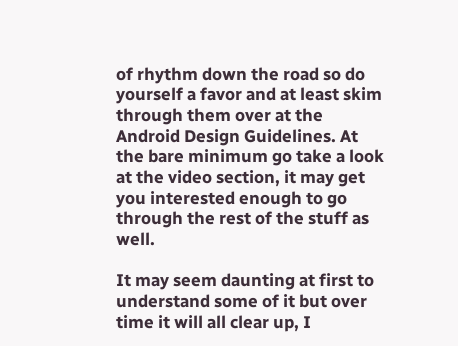of rhythm down the road so do yourself a favor and at least skim through them over at the Android Design Guidelines. At the bare minimum go take a look at the video section, it may get you interested enough to go through the rest of the stuff as well.

It may seem daunting at first to understand some of it but over time it will all clear up, I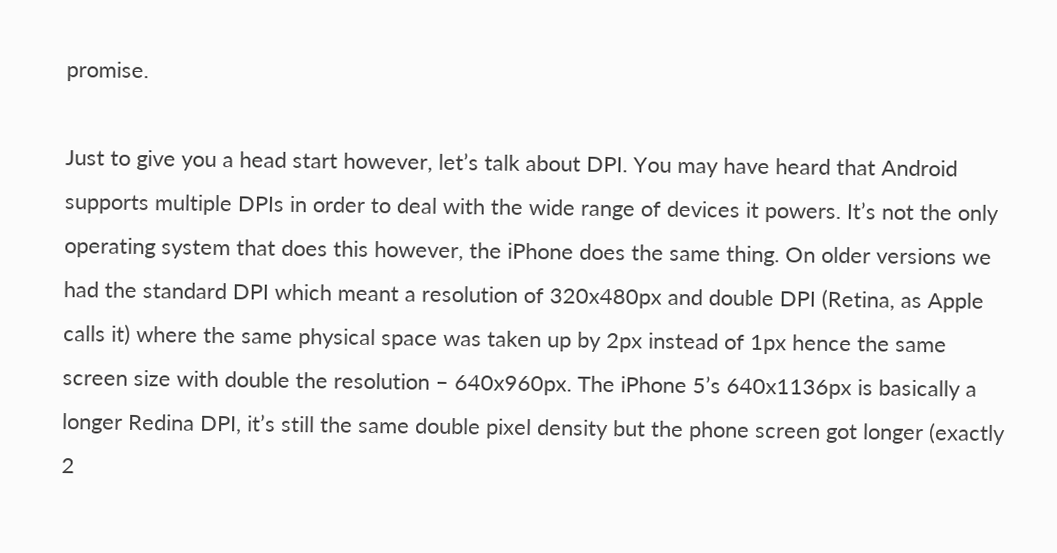promise.

Just to give you a head start however, let’s talk about DPI. You may have heard that Android supports multiple DPIs in order to deal with the wide range of devices it powers. It’s not the only operating system that does this however, the iPhone does the same thing. On older versions we had the standard DPI which meant a resolution of 320x480px and double DPI (Retina, as Apple calls it) where the same physical space was taken up by 2px instead of 1px hence the same screen size with double the resolution – 640x960px. The iPhone 5’s 640x1136px is basically a longer Redina DPI, it’s still the same double pixel density but the phone screen got longer (exactly 2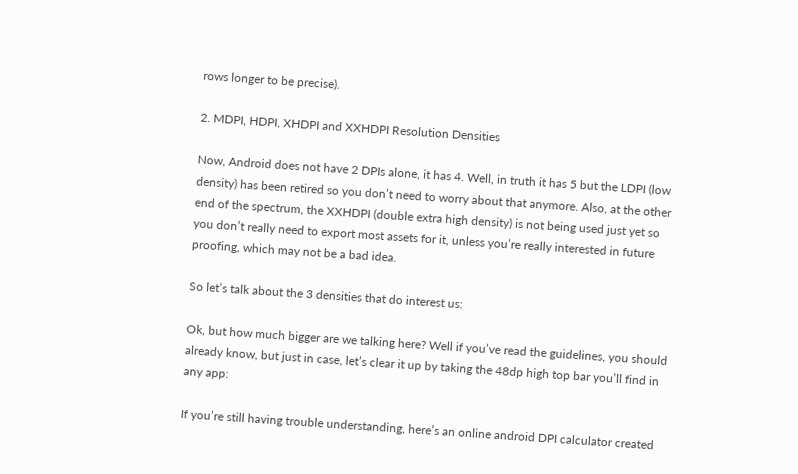rows longer to be precise).

2. MDPI, HDPI, XHDPI and XXHDPI Resolution Densities

Now, Android does not have 2 DPIs alone, it has 4. Well, in truth it has 5 but the LDPI (low density) has been retired so you don’t need to worry about that anymore. Also, at the other end of the spectrum, the XXHDPI (double extra high density) is not being used just yet so you don’t really need to export most assets for it, unless you’re really interested in future proofing, which may not be a bad idea.

So let’s talk about the 3 densities that do interest us:

Ok, but how much bigger are we talking here? Well if you’ve read the guidelines, you should already know, but just in case, let’s clear it up by taking the 48dp high top bar you’ll find in any app:

If you’re still having trouble understanding, here’s an online android DPI calculator created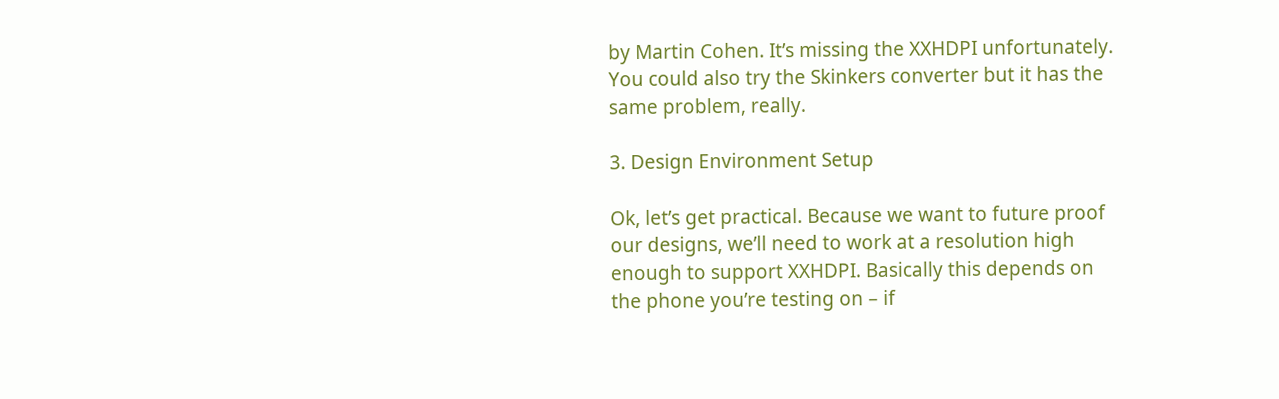by Martin Cohen. It’s missing the XXHDPI unfortunately. You could also try the Skinkers converter but it has the same problem, really.

3. Design Environment Setup

Ok, let’s get practical. Because we want to future proof our designs, we’ll need to work at a resolution high enough to support XXHDPI. Basically this depends on the phone you’re testing on – if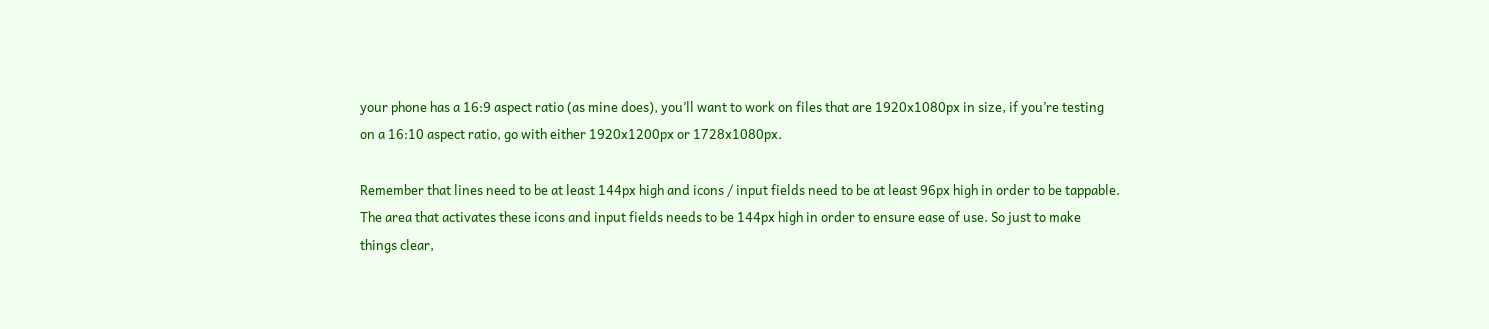your phone has a 16:9 aspect ratio (as mine does), you’ll want to work on files that are 1920x1080px in size, if you’re testing on a 16:10 aspect ratio, go with either 1920x1200px or 1728x1080px.

Remember that lines need to be at least 144px high and icons / input fields need to be at least 96px high in order to be tappable. The area that activates these icons and input fields needs to be 144px high in order to ensure ease of use. So just to make things clear,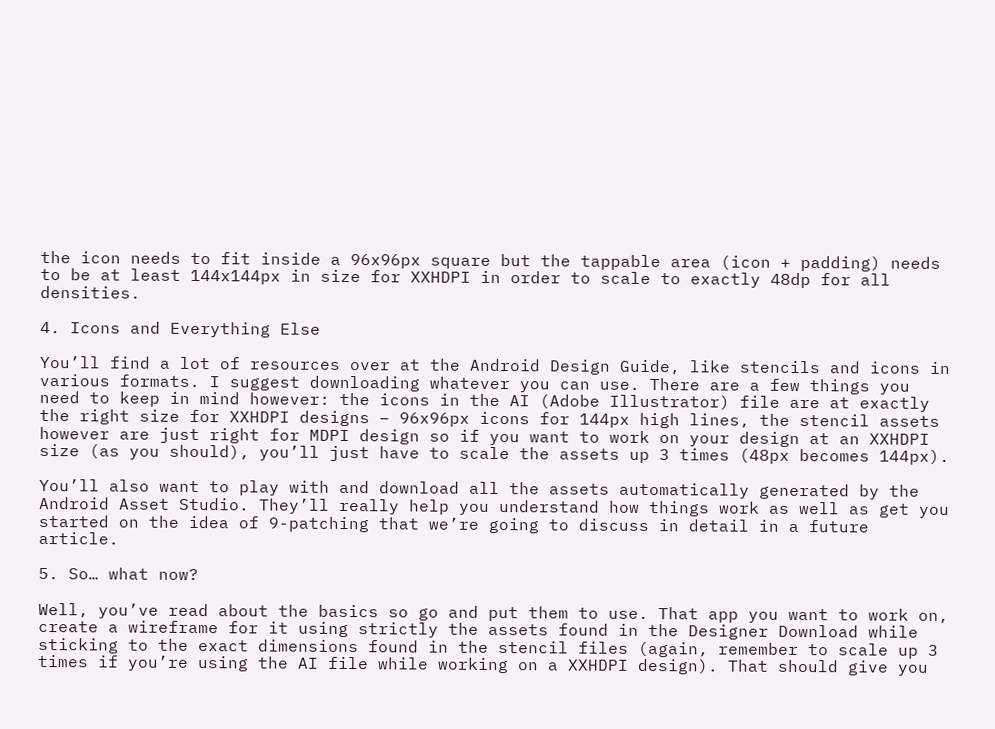the icon needs to fit inside a 96x96px square but the tappable area (icon + padding) needs to be at least 144x144px in size for XXHDPI in order to scale to exactly 48dp for all densities.

4. Icons and Everything Else

You’ll find a lot of resources over at the Android Design Guide, like stencils and icons in various formats. I suggest downloading whatever you can use. There are a few things you need to keep in mind however: the icons in the AI (Adobe Illustrator) file are at exactly the right size for XXHDPI designs – 96x96px icons for 144px high lines, the stencil assets however are just right for MDPI design so if you want to work on your design at an XXHDPI size (as you should), you’ll just have to scale the assets up 3 times (48px becomes 144px).

You’ll also want to play with and download all the assets automatically generated by the Android Asset Studio. They’ll really help you understand how things work as well as get you started on the idea of 9-patching that we’re going to discuss in detail in a future article.

5. So… what now?

Well, you’ve read about the basics so go and put them to use. That app you want to work on, create a wireframe for it using strictly the assets found in the Designer Download while sticking to the exact dimensions found in the stencil files (again, remember to scale up 3 times if you’re using the AI file while working on a XXHDPI design). That should give you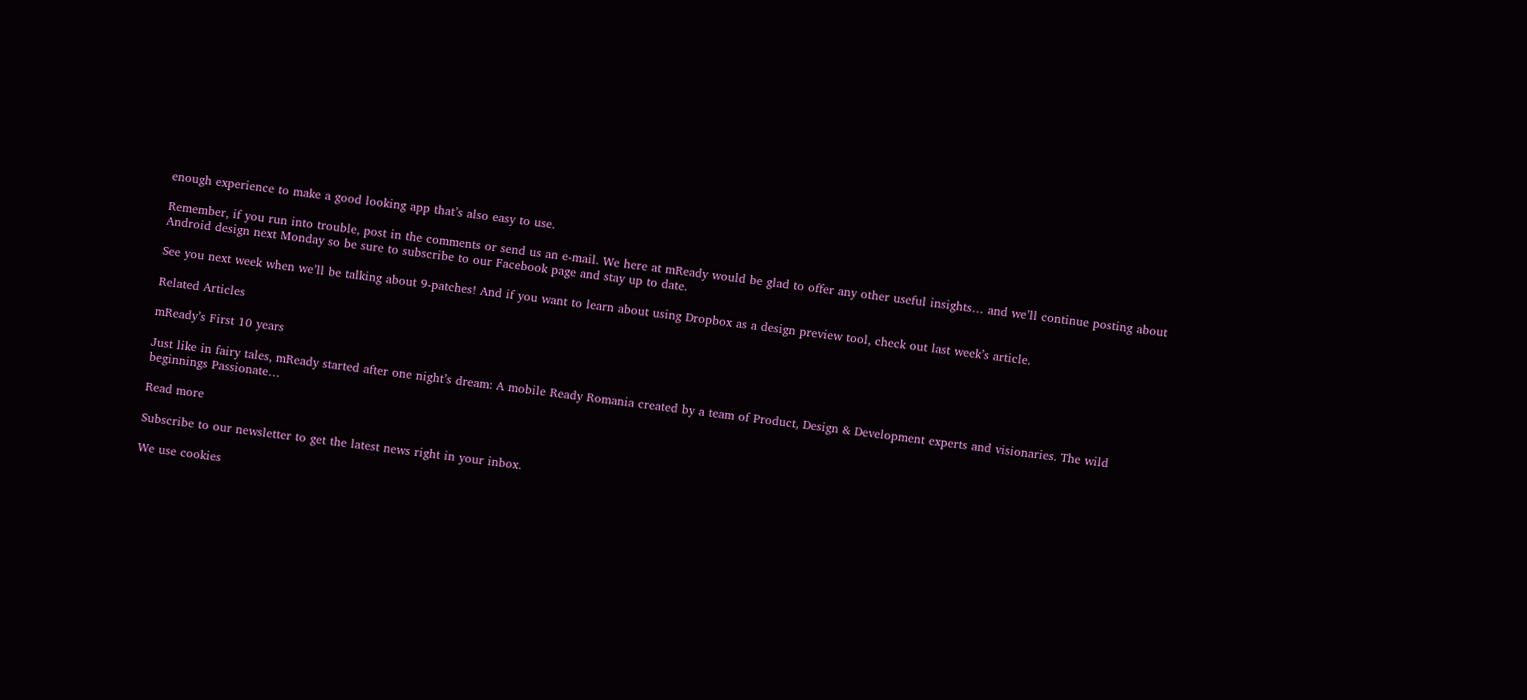enough experience to make a good looking app that’s also easy to use.

Remember, if you run into trouble, post in the comments or send us an e-mail. We here at mReady would be glad to offer any other useful insights… and we’ll continue posting about Android design next Monday so be sure to subscribe to our Facebook page and stay up to date.

See you next week when we’ll be talking about 9-patches! And if you want to learn about using Dropbox as a design preview tool, check out last week’s article.

Related Articles

mReady’s First 10 years

Just like in fairy tales, mReady started after one night’s dream: A mobile Ready Romania created by a team of Product, Design & Development experts and visionaries. The wild beginnings Passionate…

Read more

Subscribe to our newsletter to get the latest news right in your inbox.

We use cookies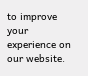to improve your experience on our website.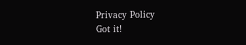Privacy Policy
Got it!